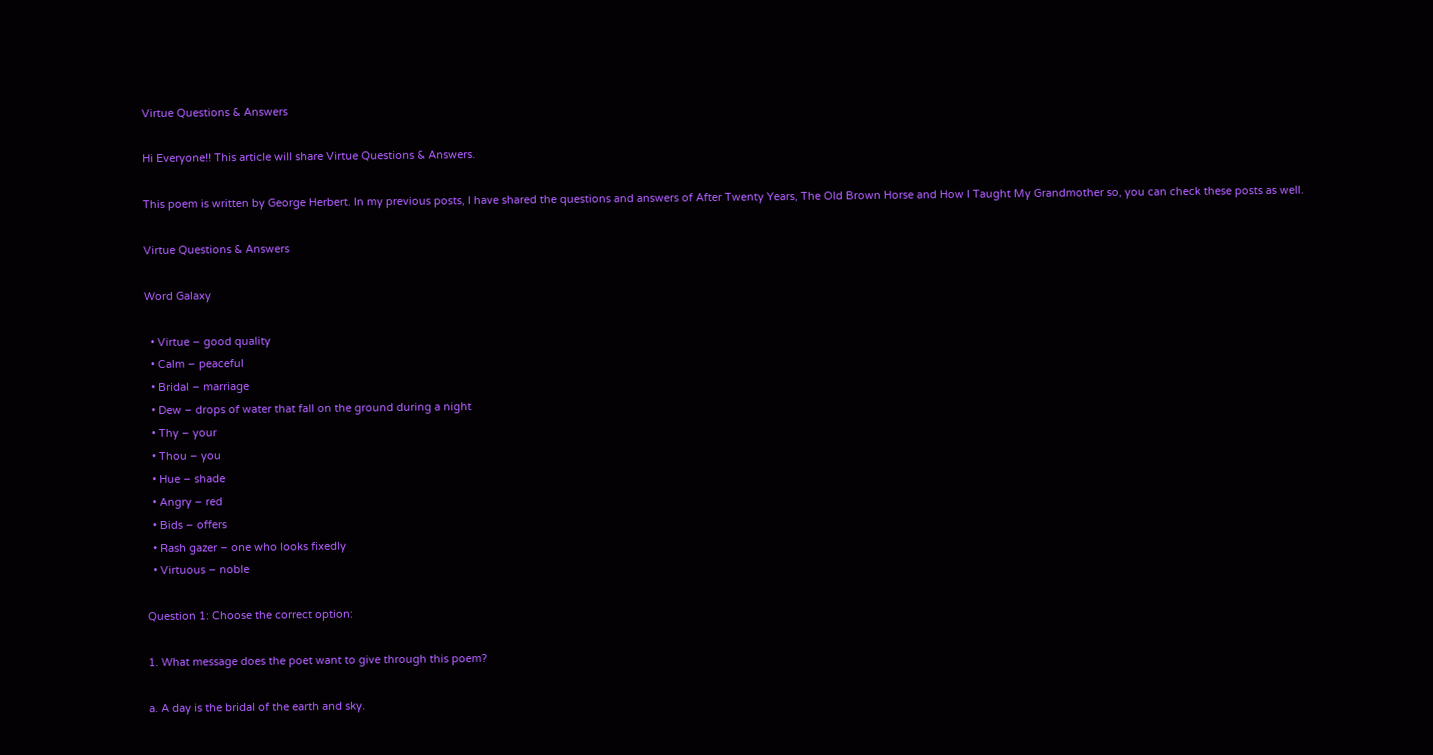Virtue Questions & Answers

Hi Everyone!! This article will share Virtue Questions & Answers.

This poem is written by George Herbert. In my previous posts, I have shared the questions and answers of After Twenty Years, The Old Brown Horse and How I Taught My Grandmother so, you can check these posts as well.

Virtue Questions & Answers

Word Galaxy

  • Virtue – good quality
  • Calm – peaceful
  • Bridal – marriage
  • Dew – drops of water that fall on the ground during a night
  • Thy – your
  • Thou – you
  • Hue – shade
  • Angry – red
  • Bids – offers
  • Rash gazer – one who looks fixedly
  • Virtuous – noble

Question 1: Choose the correct option:

1. What message does the poet want to give through this poem?

a. A day is the bridal of the earth and sky.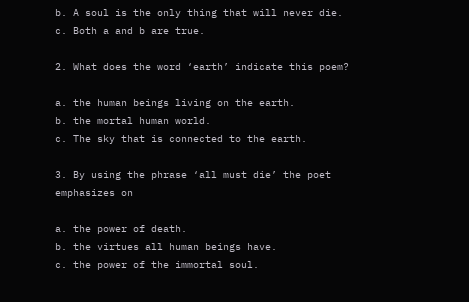b. A soul is the only thing that will never die.
c. Both a and b are true.

2. What does the word ‘earth’ indicate this poem?

a. the human beings living on the earth.
b. the mortal human world.
c. The sky that is connected to the earth.

3. By using the phrase ‘all must die’ the poet emphasizes on

a. the power of death.
b. the virtues all human beings have.
c. the power of the immortal soul.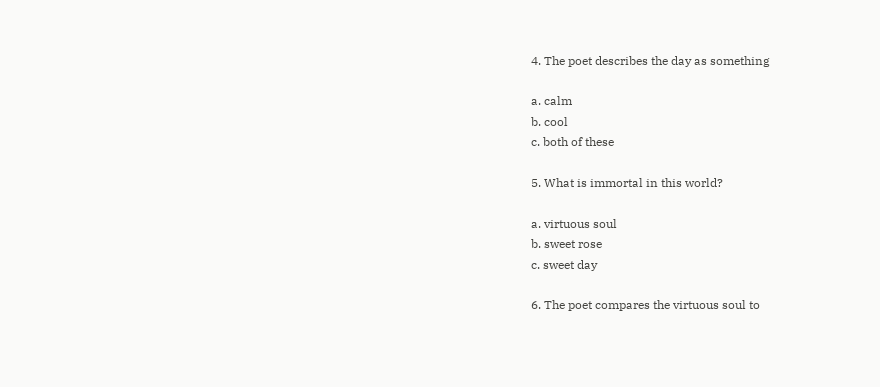4. The poet describes the day as something

a. calm
b. cool
c. both of these

5. What is immortal in this world?

a. virtuous soul
b. sweet rose
c. sweet day

6. The poet compares the virtuous soul to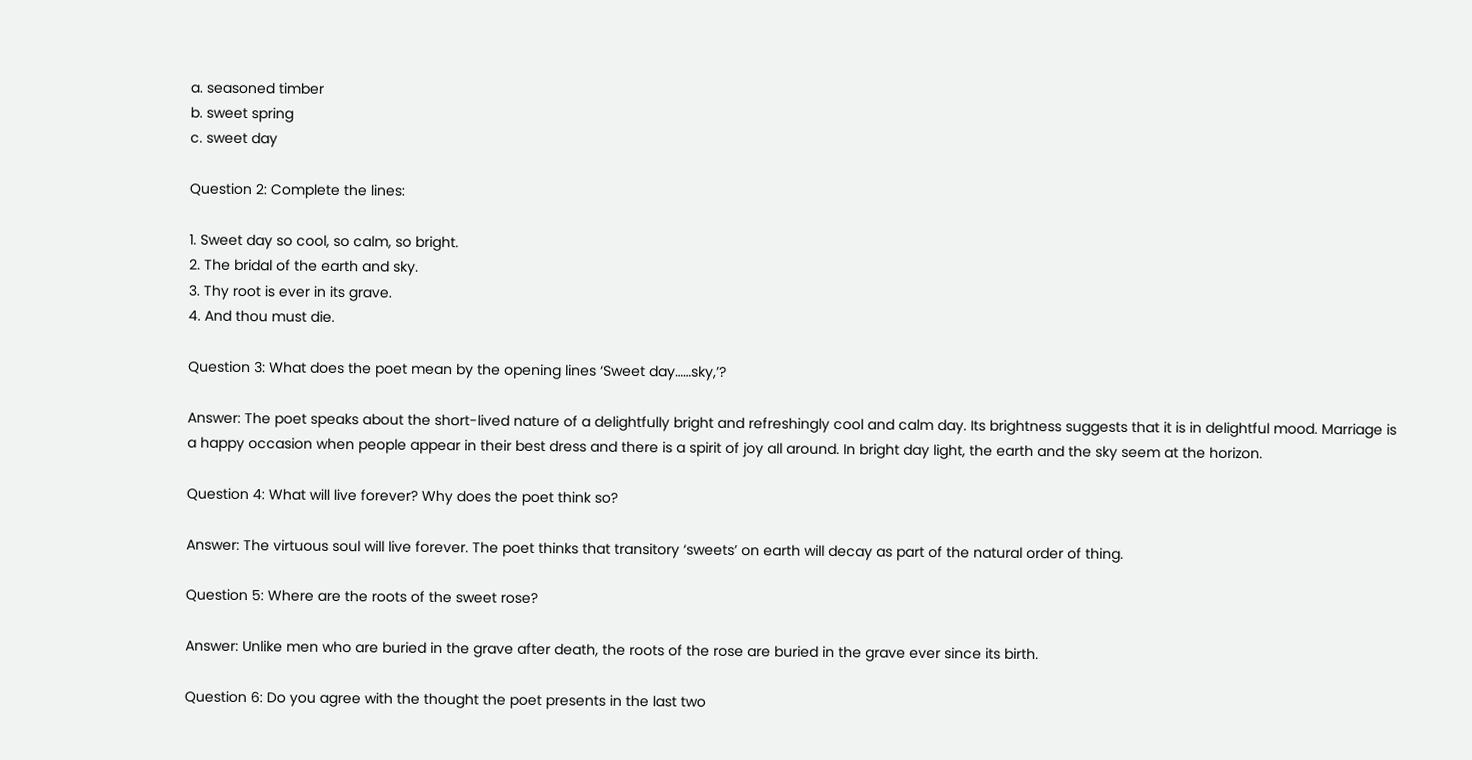a. seasoned timber
b. sweet spring
c. sweet day

Question 2: Complete the lines:

1. Sweet day so cool, so calm, so bright.
2. The bridal of the earth and sky.
3. Thy root is ever in its grave.
4. And thou must die.

Question 3: What does the poet mean by the opening lines ‘Sweet day……sky,’?

Answer: The poet speaks about the short-lived nature of a delightfully bright and refreshingly cool and calm day. Its brightness suggests that it is in delightful mood. Marriage is a happy occasion when people appear in their best dress and there is a spirit of joy all around. In bright day light, the earth and the sky seem at the horizon.

Question 4: What will live forever? Why does the poet think so?

Answer: The virtuous soul will live forever. The poet thinks that transitory ‘sweets’ on earth will decay as part of the natural order of thing.

Question 5: Where are the roots of the sweet rose?

Answer: Unlike men who are buried in the grave after death, the roots of the rose are buried in the grave ever since its birth.

Question 6: Do you agree with the thought the poet presents in the last two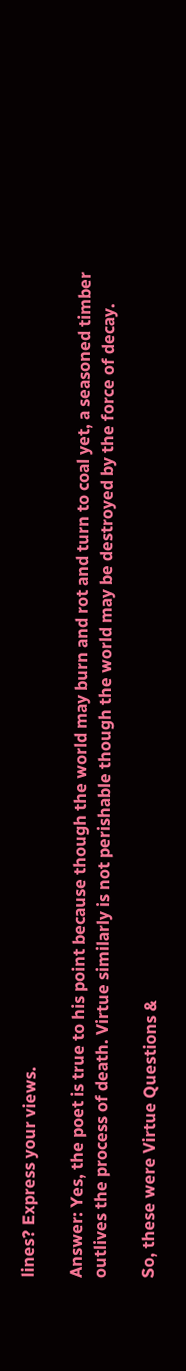lines? Express your views.

Answer: Yes, the poet is true to his point because though the world may burn and rot and turn to coal yet, a seasoned timber outlives the process of death. Virtue similarly is not perishable though the world may be destroyed by the force of decay.

So, these were Virtue Questions &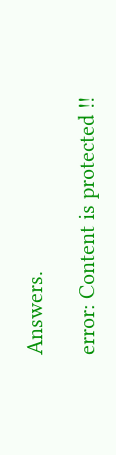Answers.

error: Content is protected !!